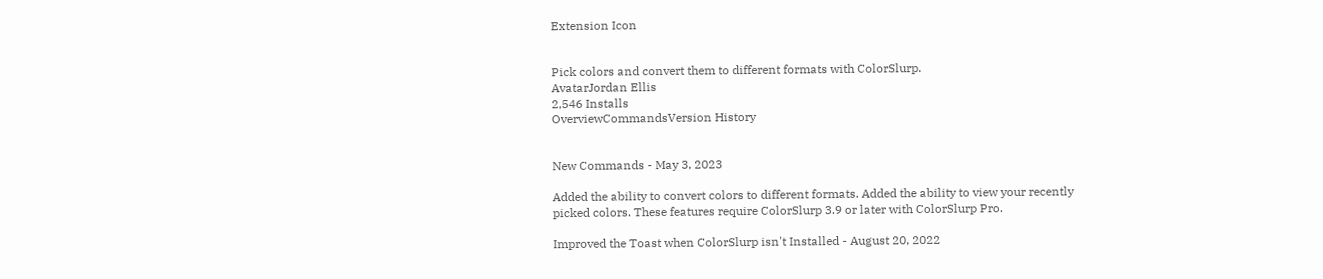Extension Icon


Pick colors and convert them to different formats with ColorSlurp.
AvatarJordan Ellis
2,546 Installs
OverviewCommandsVersion History


New Commands - May 3, 2023

Added the ability to convert colors to different formats. Added the ability to view your recently picked colors. These features require ColorSlurp 3.9 or later with ColorSlurp Pro.

Improved the Toast when ColorSlurp isn't Installed - August 20, 2022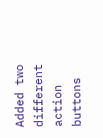Added two different action buttons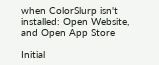when ColorSlurp isn't installed: Open Website, and Open App Store

Initial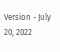Version - July 20, 2022